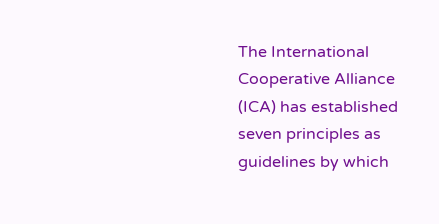The International Cooperative Alliance (ICA) has established seven principles as guidelines by which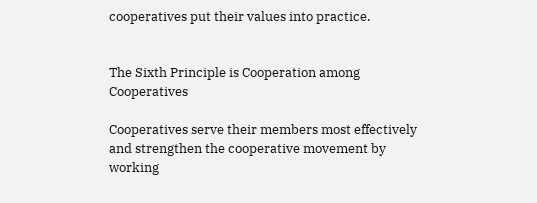cooperatives put their values into practice.


The Sixth Principle is Cooperation among Cooperatives

Cooperatives serve their members most effectively and strengthen the cooperative movement by working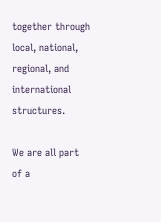together through local, national, regional, and international structures.

We are all part of a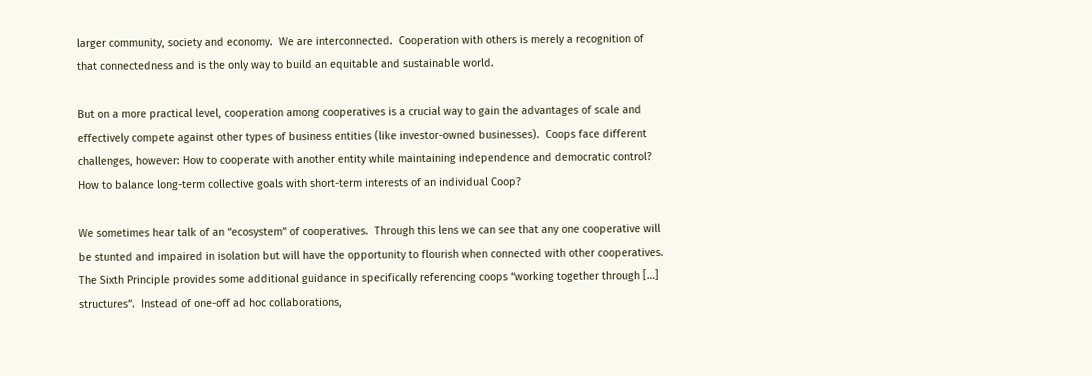larger community, society and economy.  We are interconnected.  Cooperation with others is merely a recognition of that connectedness and is the only way to build an equitable and sustainable world.

But on a more practical level, cooperation among cooperatives is a crucial way to gain the advantages of scale and effectively compete against other types of business entities (like investor-owned businesses).  Coops face different challenges, however: How to cooperate with another entity while maintaining independence and democratic control?  How to balance long-term collective goals with short-term interests of an individual Coop?

We sometimes hear talk of an “ecosystem” of cooperatives.  Through this lens we can see that any one cooperative will be stunted and impaired in isolation but will have the opportunity to flourish when connected with other cooperatives.  The Sixth Principle provides some additional guidance in specifically referencing coops “working together through […] structures”.  Instead of one-off ad hoc collaborations,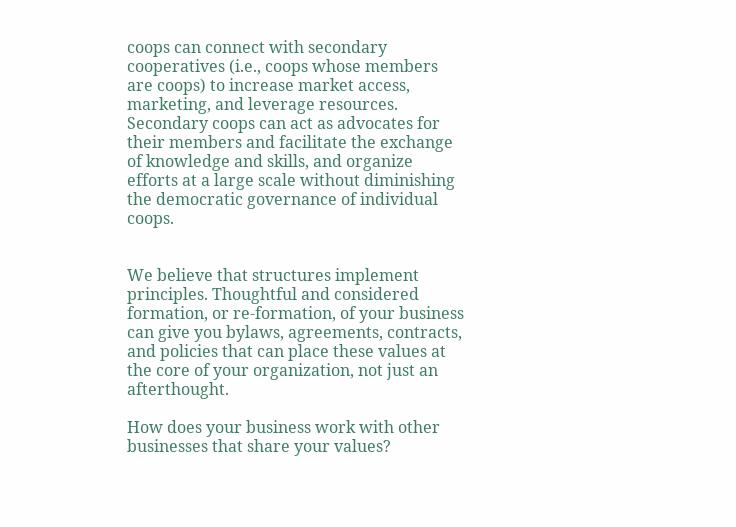coops can connect with secondary cooperatives (i.e., coops whose members are coops) to increase market access, marketing, and leverage resources.  Secondary coops can act as advocates for their members and facilitate the exchange of knowledge and skills, and organize efforts at a large scale without diminishing the democratic governance of individual coops.


We believe that structures implement principles. Thoughtful and considered formation, or re-formation, of your business can give you bylaws, agreements, contracts, and policies that can place these values at the core of your organization, not just an afterthought.

How does your business work with other businesses that share your values?